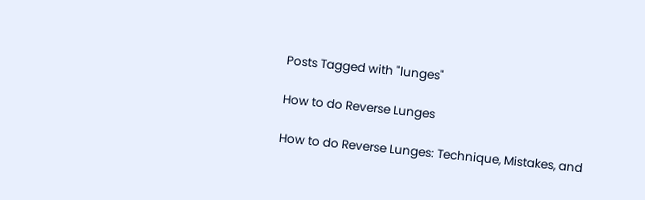Posts Tagged with "lunges"

How to do Reverse Lunges

How to do Reverse Lunges: Technique, Mistakes, and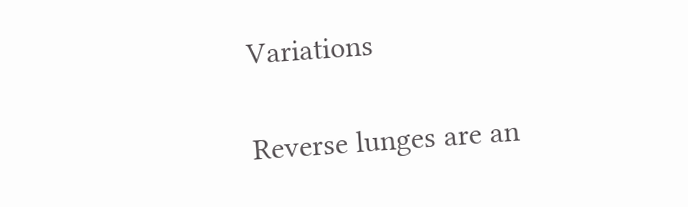Variations

Reverse lunges are an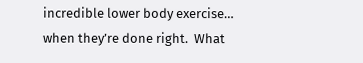incredible lower body exercise… when they’re done right.  What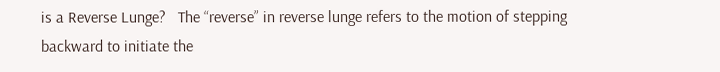is a Reverse Lunge?   The “reverse” in reverse lunge refers to the motion of stepping backward to initiate the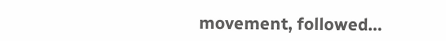movement, followed…